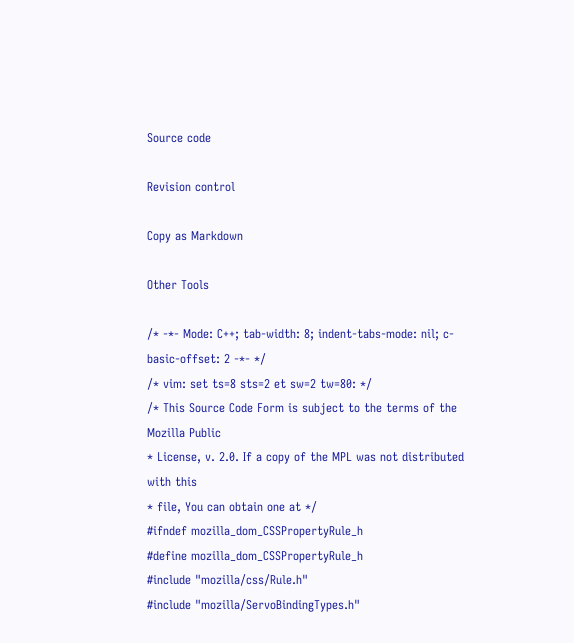Source code

Revision control

Copy as Markdown

Other Tools

/* -*- Mode: C++; tab-width: 8; indent-tabs-mode: nil; c-basic-offset: 2 -*- */
/* vim: set ts=8 sts=2 et sw=2 tw=80: */
/* This Source Code Form is subject to the terms of the Mozilla Public
* License, v. 2.0. If a copy of the MPL was not distributed with this
* file, You can obtain one at */
#ifndef mozilla_dom_CSSPropertyRule_h
#define mozilla_dom_CSSPropertyRule_h
#include "mozilla/css/Rule.h"
#include "mozilla/ServoBindingTypes.h"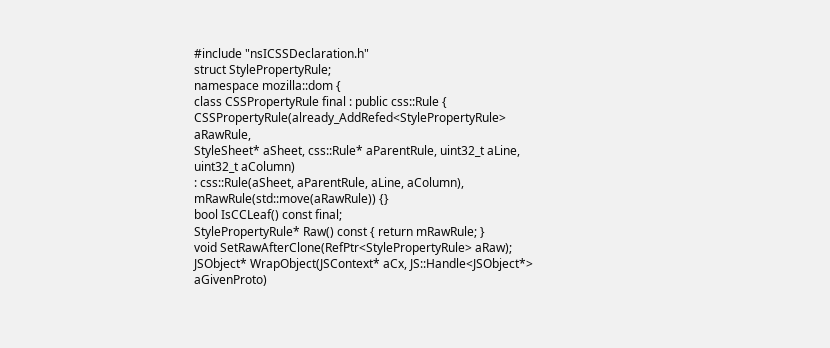#include "nsICSSDeclaration.h"
struct StylePropertyRule;
namespace mozilla::dom {
class CSSPropertyRule final : public css::Rule {
CSSPropertyRule(already_AddRefed<StylePropertyRule> aRawRule,
StyleSheet* aSheet, css::Rule* aParentRule, uint32_t aLine,
uint32_t aColumn)
: css::Rule(aSheet, aParentRule, aLine, aColumn),
mRawRule(std::move(aRawRule)) {}
bool IsCCLeaf() const final;
StylePropertyRule* Raw() const { return mRawRule; }
void SetRawAfterClone(RefPtr<StylePropertyRule> aRaw);
JSObject* WrapObject(JSContext* aCx, JS::Handle<JSObject*> aGivenProto)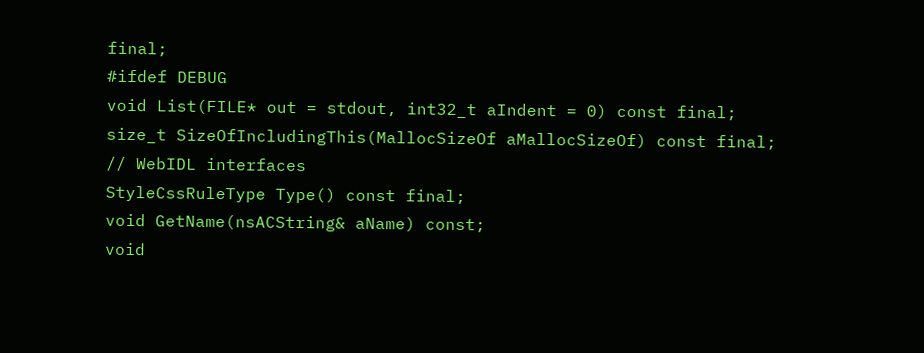final;
#ifdef DEBUG
void List(FILE* out = stdout, int32_t aIndent = 0) const final;
size_t SizeOfIncludingThis(MallocSizeOf aMallocSizeOf) const final;
// WebIDL interfaces
StyleCssRuleType Type() const final;
void GetName(nsACString& aName) const;
void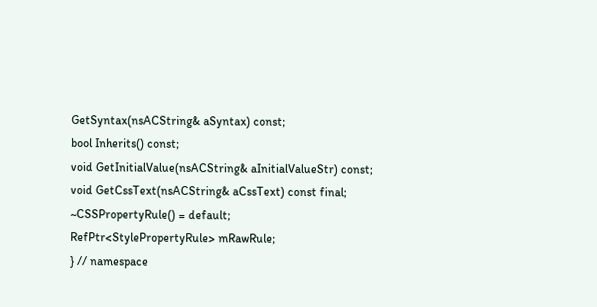GetSyntax(nsACString& aSyntax) const;
bool Inherits() const;
void GetInitialValue(nsACString& aInitialValueStr) const;
void GetCssText(nsACString& aCssText) const final;
~CSSPropertyRule() = default;
RefPtr<StylePropertyRule> mRawRule;
} // namespace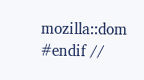mozilla::dom
#endif //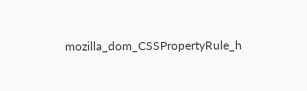mozilla_dom_CSSPropertyRule_h